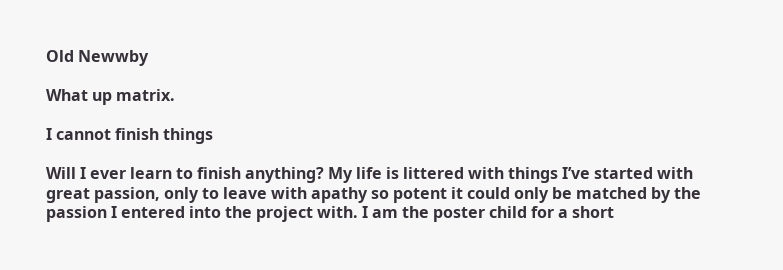Old Newwby

What up matrix.

I cannot finish things

Will I ever learn to finish anything? My life is littered with things I’ve started with great passion, only to leave with apathy so potent it could only be matched by the passion I entered into the project with. I am the poster child for a short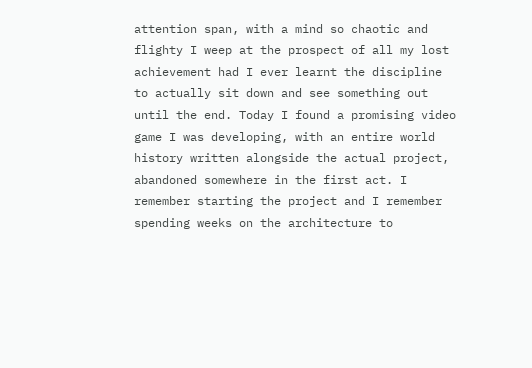attention span, with a mind so chaotic and flighty I weep at the prospect of all my lost achievement had I ever learnt the discipline to actually sit down and see something out until the end. Today I found a promising video game I was developing, with an entire world history written alongside the actual project, abandoned somewhere in the first act. I remember starting the project and I remember spending weeks on the architecture to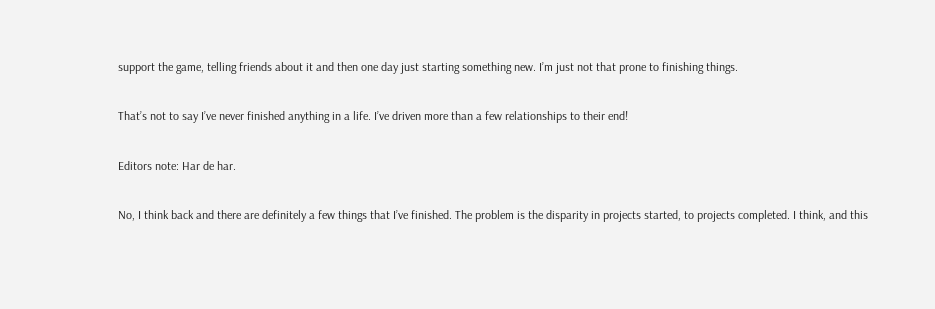support the game, telling friends about it and then one day just starting something new. I’m just not that prone to finishing things.

That’s not to say I’ve never finished anything in a life. I’ve driven more than a few relationships to their end!

Editors note: Har de har.

No, I think back and there are definitely a few things that I’ve finished. The problem is the disparity in projects started, to projects completed. I think, and this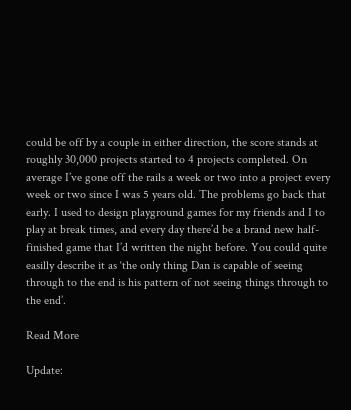could be off by a couple in either direction, the score stands at roughly 30,000 projects started to 4 projects completed. On average I’ve gone off the rails a week or two into a project every week or two since I was 5 years old. The problems go back that early. I used to design playground games for my friends and I to play at break times, and every day there’d be a brand new half-finished game that I’d written the night before. You could quite easilly describe it as ‘the only thing Dan is capable of seeing through to the end is his pattern of not seeing things through to the end’.

Read More

Update: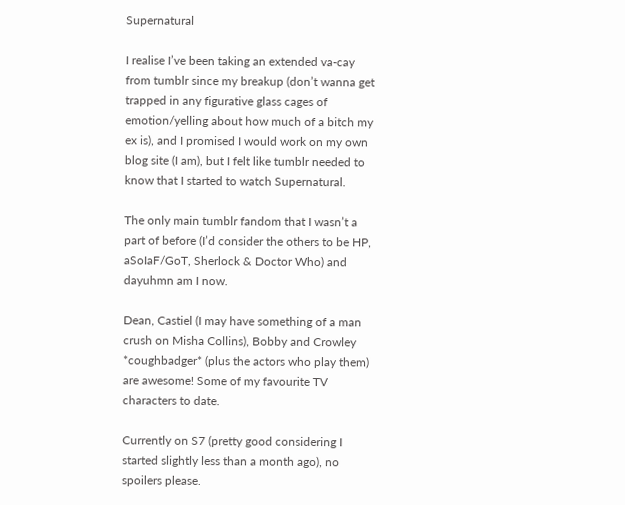Supernatural

I realise I’ve been taking an extended va-cay from tumblr since my breakup (don’t wanna get trapped in any figurative glass cages of emotion/yelling about how much of a bitch my ex is), and I promised I would work on my own blog site (I am), but I felt like tumblr needed to know that I started to watch Supernatural.

The only main tumblr fandom that I wasn’t a part of before (I’d consider the others to be HP, aSoIaF/GoT, Sherlock & Doctor Who) and dayuhmn am I now.

Dean, Castiel (I may have something of a man crush on Misha Collins), Bobby and Crowley *coughbadger* (plus the actors who play them) are awesome! Some of my favourite TV characters to date.

Currently on S7 (pretty good considering I started slightly less than a month ago), no spoilers please.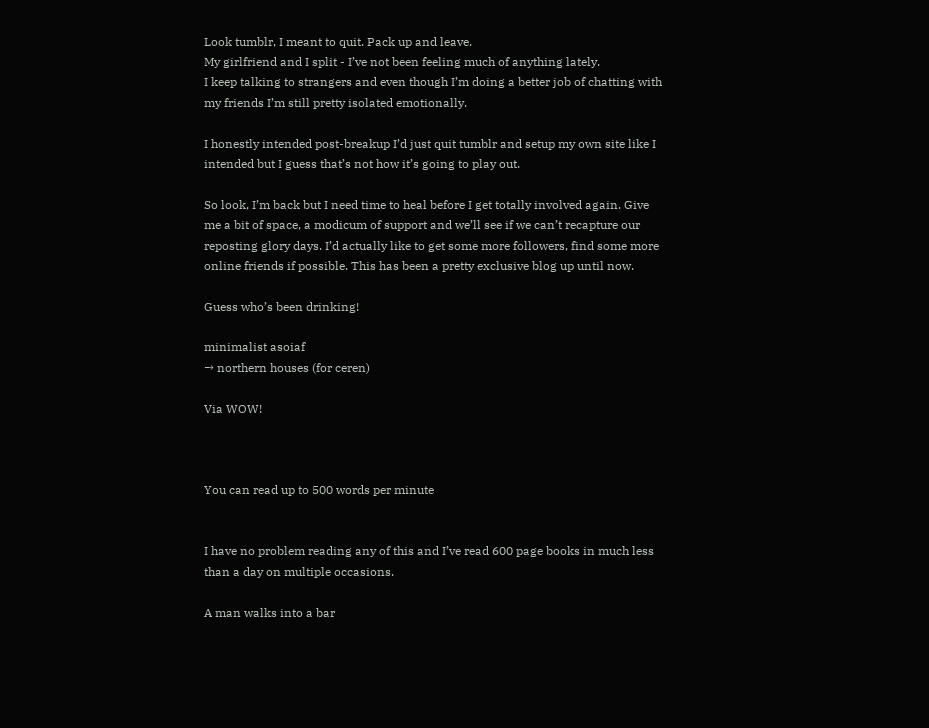Look tumblr, I meant to quit. Pack up and leave.
My girlfriend and I split - I’ve not been feeling much of anything lately.
I keep talking to strangers and even though I’m doing a better job of chatting with my friends I’m still pretty isolated emotionally.

I honestly intended post-breakup I’d just quit tumblr and setup my own site like I intended but I guess that’s not how it’s going to play out.

So look, I’m back but I need time to heal before I get totally involved again. Give me a bit of space, a modicum of support and we’ll see if we can’t recapture our reposting glory days. I’d actually like to get some more followers, find some more online friends if possible. This has been a pretty exclusive blog up until now.

Guess who’s been drinking!

minimalist asoiaf
→ northern houses (for ceren)

Via WOW!



You can read up to 500 words per minute


I have no problem reading any of this and I’ve read 600 page books in much less than a day on multiple occasions.

A man walks into a bar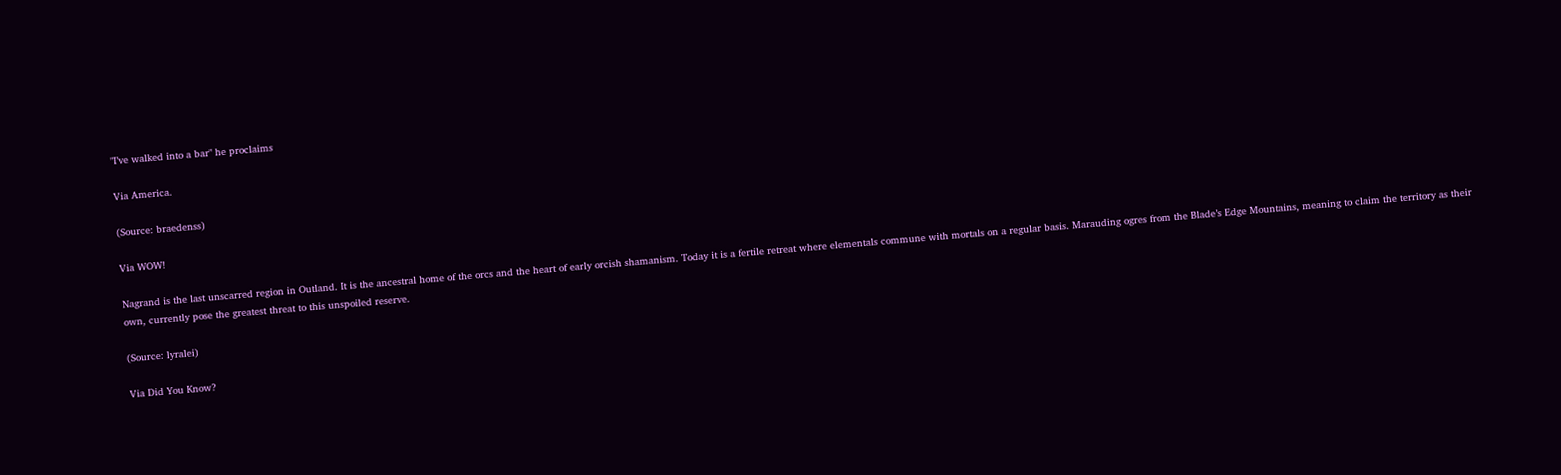"I’ve walked into a bar" he proclaims

Via America.

(Source: braedenss)

Via WOW!

Nagrand is the last unscarred region in Outland. It is the ancestral home of the orcs and the heart of early orcish shamanism. Today it is a fertile retreat where elementals commune with mortals on a regular basis. Marauding ogres from the Blade’s Edge Mountains, meaning to claim the territory as their own, currently pose the greatest threat to this unspoiled reserve.

(Source: lyralei)

Via Did You Know?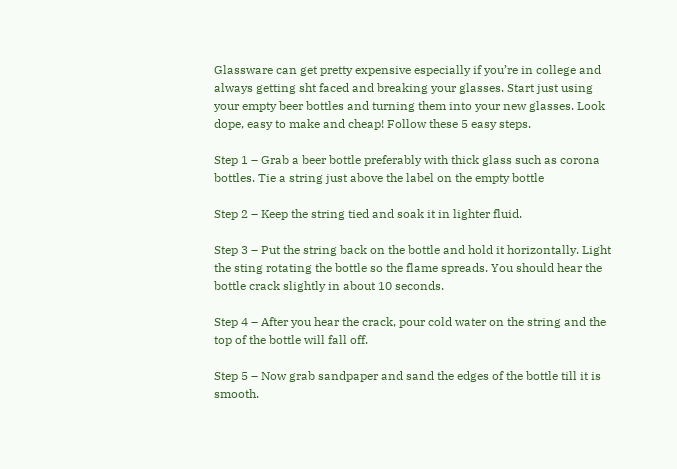Glassware can get pretty expensive especially if you’re in college and always getting sht faced and breaking your glasses. Start just using your empty beer bottles and turning them into your new glasses. Look dope, easy to make and cheap! Follow these 5 easy steps.

Step 1 – Grab a beer bottle preferably with thick glass such as corona bottles. Tie a string just above the label on the empty bottle

Step 2 – Keep the string tied and soak it in lighter fluid.

Step 3 – Put the string back on the bottle and hold it horizontally. Light the sting rotating the bottle so the flame spreads. You should hear the bottle crack slightly in about 10 seconds.

Step 4 – After you hear the crack, pour cold water on the string and the top of the bottle will fall off.

Step 5 – Now grab sandpaper and sand the edges of the bottle till it is smooth.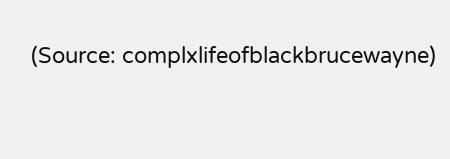(Source: complxlifeofblackbrucewayne)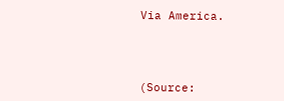Via America.





(Source: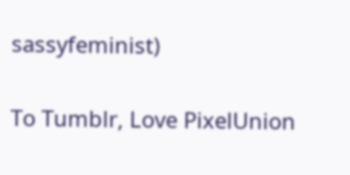sassyfeminist)

To Tumblr, Love PixelUnion